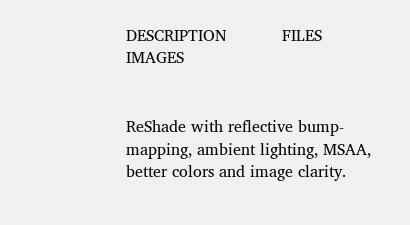DESCRIPTION           FILES           IMAGES


ReShade with reflective bump-mapping, ambient lighting, MSAA, better colors and image clarity.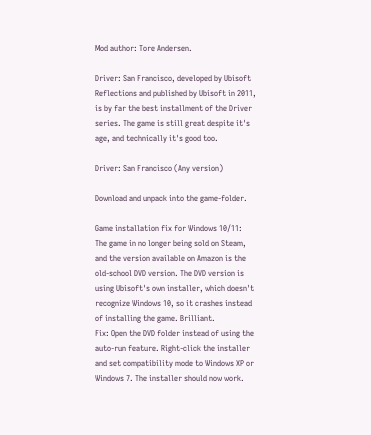Mod author: Tore Andersen.

Driver: San Francisco, developed by Ubisoft Reflections and published by Ubisoft in 2011, is by far the best installment of the Driver series. The game is still great despite it's age, and technically it's good too.

Driver: San Francisco (Any version)

Download and unpack into the game-folder.

Game installation fix for Windows 10/11:
The game in no longer being sold on Steam, and the version available on Amazon is the old-school DVD version. The DVD version is using Ubisoft's own installer, which doesn't recognize Windows 10, so it crashes instead of installing the game. Brilliant.
Fix: Open the DVD folder instead of using the auto-run feature. Right-click the installer and set compatibility mode to Windows XP or Windows 7. The installer should now work.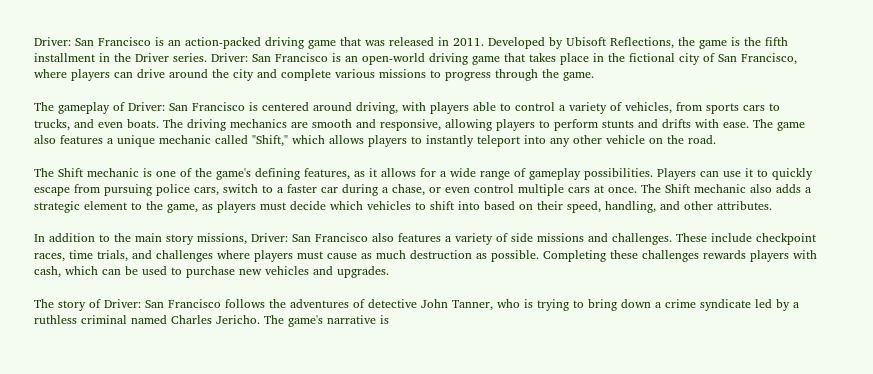Driver: San Francisco is an action-packed driving game that was released in 2011. Developed by Ubisoft Reflections, the game is the fifth installment in the Driver series. Driver: San Francisco is an open-world driving game that takes place in the fictional city of San Francisco, where players can drive around the city and complete various missions to progress through the game.

The gameplay of Driver: San Francisco is centered around driving, with players able to control a variety of vehicles, from sports cars to trucks, and even boats. The driving mechanics are smooth and responsive, allowing players to perform stunts and drifts with ease. The game also features a unique mechanic called "Shift," which allows players to instantly teleport into any other vehicle on the road.

The Shift mechanic is one of the game's defining features, as it allows for a wide range of gameplay possibilities. Players can use it to quickly escape from pursuing police cars, switch to a faster car during a chase, or even control multiple cars at once. The Shift mechanic also adds a strategic element to the game, as players must decide which vehicles to shift into based on their speed, handling, and other attributes.

In addition to the main story missions, Driver: San Francisco also features a variety of side missions and challenges. These include checkpoint races, time trials, and challenges where players must cause as much destruction as possible. Completing these challenges rewards players with cash, which can be used to purchase new vehicles and upgrades.

The story of Driver: San Francisco follows the adventures of detective John Tanner, who is trying to bring down a crime syndicate led by a ruthless criminal named Charles Jericho. The game's narrative is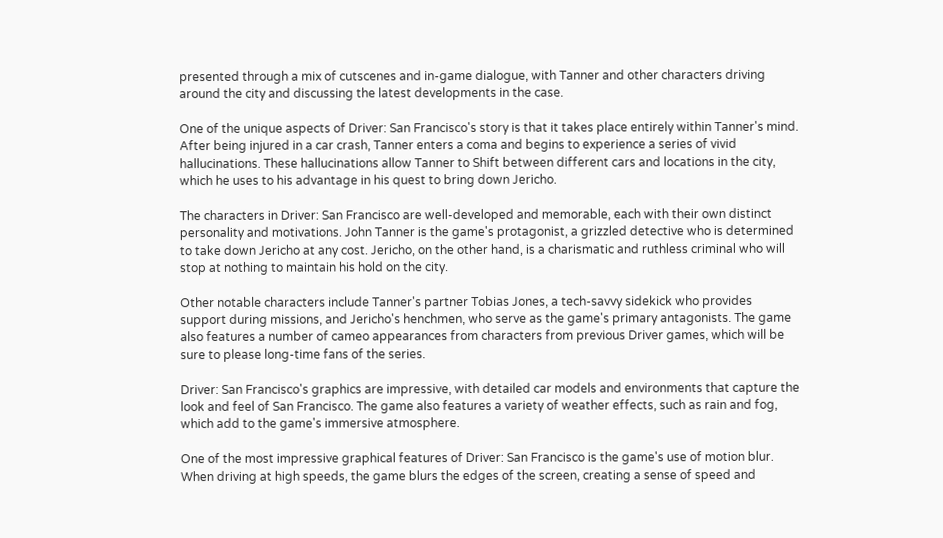presented through a mix of cutscenes and in-game dialogue, with Tanner and other characters driving around the city and discussing the latest developments in the case.

One of the unique aspects of Driver: San Francisco's story is that it takes place entirely within Tanner's mind. After being injured in a car crash, Tanner enters a coma and begins to experience a series of vivid hallucinations. These hallucinations allow Tanner to Shift between different cars and locations in the city, which he uses to his advantage in his quest to bring down Jericho.

The characters in Driver: San Francisco are well-developed and memorable, each with their own distinct personality and motivations. John Tanner is the game's protagonist, a grizzled detective who is determined to take down Jericho at any cost. Jericho, on the other hand, is a charismatic and ruthless criminal who will stop at nothing to maintain his hold on the city.

Other notable characters include Tanner's partner Tobias Jones, a tech-savvy sidekick who provides support during missions, and Jericho's henchmen, who serve as the game's primary antagonists. The game also features a number of cameo appearances from characters from previous Driver games, which will be sure to please long-time fans of the series.

Driver: San Francisco's graphics are impressive, with detailed car models and environments that capture the look and feel of San Francisco. The game also features a variety of weather effects, such as rain and fog, which add to the game's immersive atmosphere.

One of the most impressive graphical features of Driver: San Francisco is the game's use of motion blur. When driving at high speeds, the game blurs the edges of the screen, creating a sense of speed and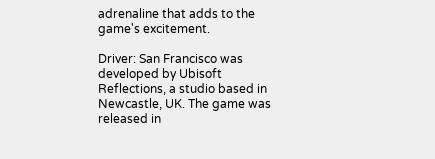adrenaline that adds to the game's excitement.

Driver: San Francisco was developed by Ubisoft Reflections, a studio based in Newcastle, UK. The game was released in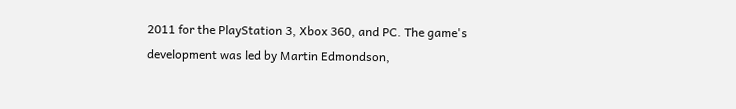2011 for the PlayStation 3, Xbox 360, and PC. The game's development was led by Martin Edmondson,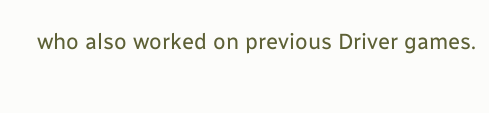who also worked on previous Driver games.